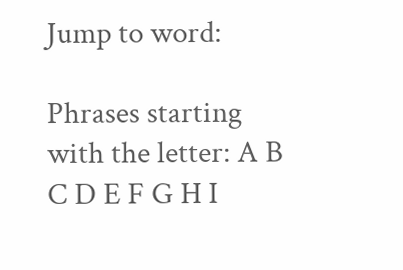Jump to word:

Phrases starting with the letter: A B C D E F G H I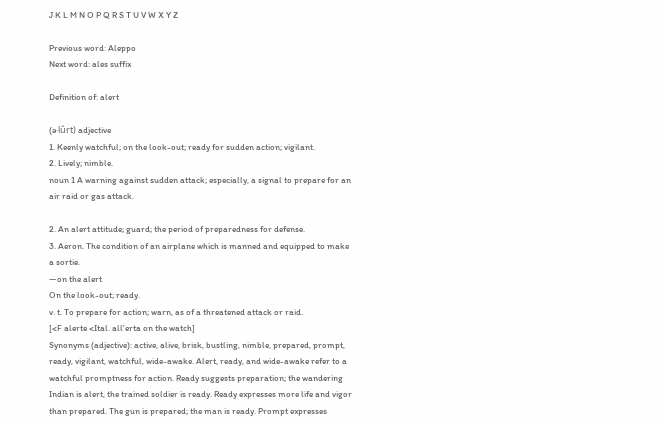J K L M N O P Q R S T U V W X Y Z

Previous word: Aleppo
Next word: ales suffix

Definition of: alert

(ə·lûrt) adjective
1. Keenly watchful; on the look-out; ready for sudden action; vigilant.
2. Lively; nimble.
noun 1 A warning against sudden attack; especially, a signal to prepare for an air raid or gas attack.

2. An alert attitude; guard; the period of preparedness for defense.
3. Aeron. The condition of an airplane which is manned and equipped to make a sortie.
—on the alert
On the look-out; ready.
v. t. To prepare for action; warn, as of a threatened attack or raid.
[<F alerte <Ital. all’erta on the watch]
Synonyms (adjective): active, alive, brisk, bustling, nimble, prepared, prompt, ready, vigilant, watchful, wide-awake. Alert, ready, and wide-awake refer to a watchful promptness for action. Ready suggests preparation; the wandering Indian is alert, the trained soldier is ready. Ready expresses more life and vigor than prepared. The gun is prepared; the man is ready. Prompt expresses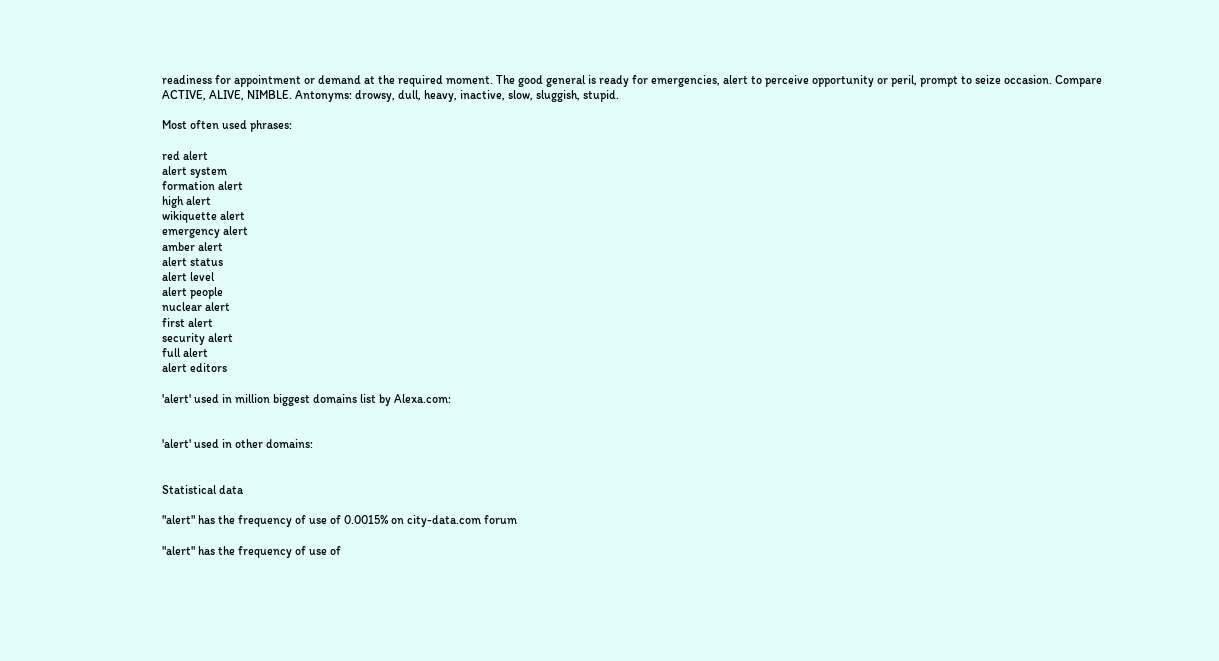readiness for appointment or demand at the required moment. The good general is ready for emergencies, alert to perceive opportunity or peril, prompt to seize occasion. Compare ACTIVE, ALIVE, NIMBLE. Antonyms: drowsy, dull, heavy, inactive, slow, sluggish, stupid.

Most often used phrases:

red alert
alert system
formation alert
high alert
wikiquette alert
emergency alert
amber alert
alert status
alert level
alert people
nuclear alert
first alert
security alert
full alert
alert editors

'alert' used in million biggest domains list by Alexa.com:


'alert' used in other domains:


Statistical data

"alert" has the frequency of use of 0.0015% on city-data.com forum

"alert" has the frequency of use of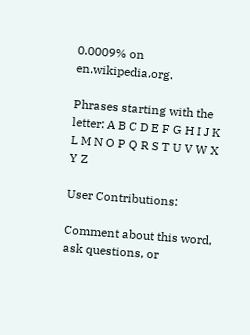0.0009% on en.wikipedia.org.

Phrases starting with the letter: A B C D E F G H I J K L M N O P Q R S T U V W X Y Z

User Contributions:

Comment about this word, ask questions, or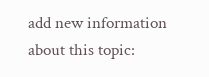add new information about this topic: